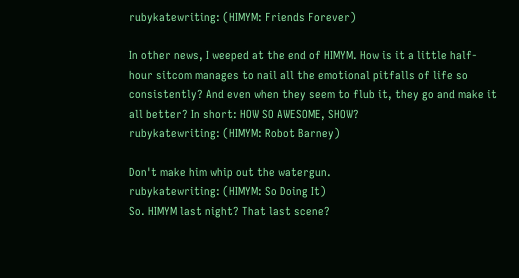rubykatewriting: (HIMYM: Friends Forever)

In other news, I weeped at the end of HIMYM. How is it a little half-hour sitcom manages to nail all the emotional pitfalls of life so consistently? And even when they seem to flub it, they go and make it all better? In short: HOW SO AWESOME, SHOW?
rubykatewriting: (HIMYM: Robot Barney)

Don't make him whip out the watergun.
rubykatewriting: (HIMYM: So Doing It)
So. HIMYM last night? That last scene?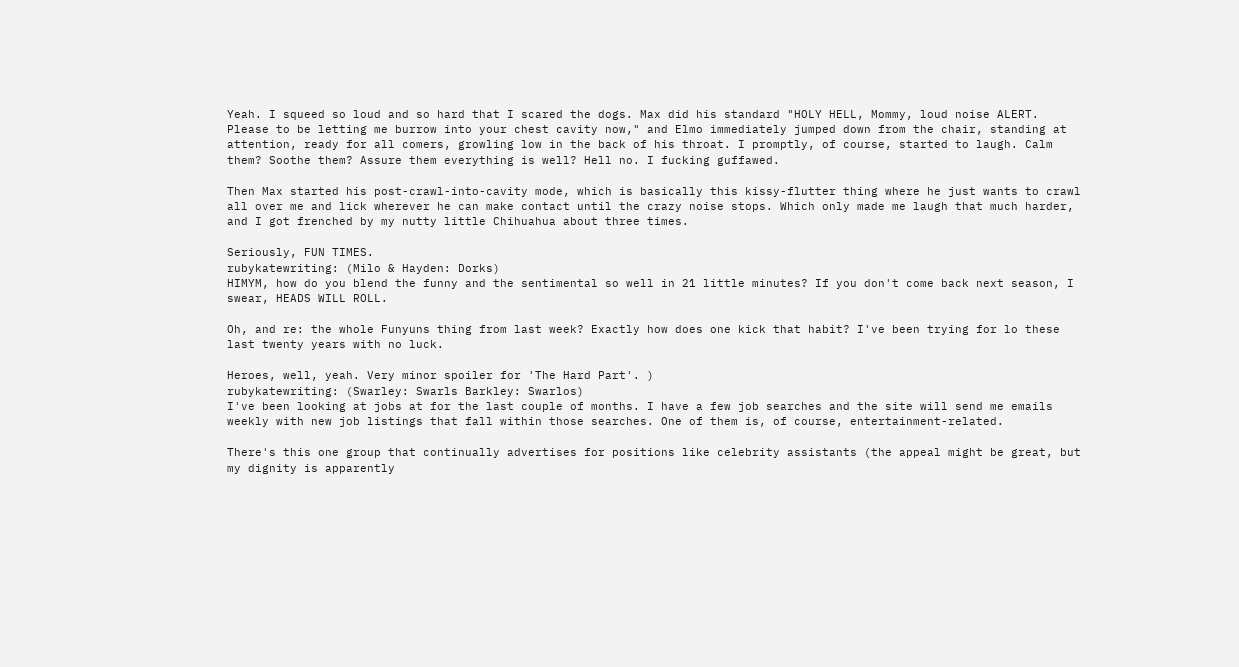Yeah. I squeed so loud and so hard that I scared the dogs. Max did his standard "HOLY HELL, Mommy, loud noise ALERT. Please to be letting me burrow into your chest cavity now," and Elmo immediately jumped down from the chair, standing at attention, ready for all comers, growling low in the back of his throat. I promptly, of course, started to laugh. Calm them? Soothe them? Assure them everything is well? Hell no. I fucking guffawed.

Then Max started his post-crawl-into-cavity mode, which is basically this kissy-flutter thing where he just wants to crawl all over me and lick wherever he can make contact until the crazy noise stops. Which only made me laugh that much harder, and I got frenched by my nutty little Chihuahua about three times.

Seriously, FUN TIMES.
rubykatewriting: (Milo & Hayden: Dorks)
HIMYM, how do you blend the funny and the sentimental so well in 21 little minutes? If you don't come back next season, I swear, HEADS WILL ROLL.

Oh, and re: the whole Funyuns thing from last week? Exactly how does one kick that habit? I've been trying for lo these last twenty years with no luck.

Heroes, well, yeah. Very minor spoiler for 'The Hard Part'. )
rubykatewriting: (Swarley: Swarls Barkley: Swarlos)
I've been looking at jobs at for the last couple of months. I have a few job searches and the site will send me emails weekly with new job listings that fall within those searches. One of them is, of course, entertainment-related.

There's this one group that continually advertises for positions like celebrity assistants (the appeal might be great, but my dignity is apparently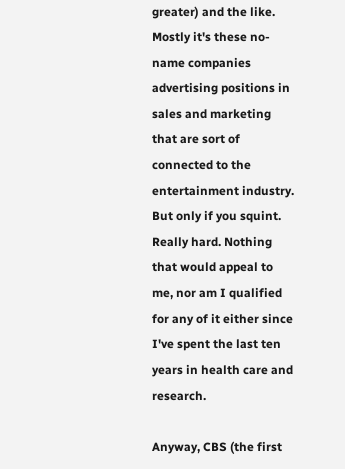greater) and the like. Mostly it's these no-name companies advertising positions in sales and marketing that are sort of connected to the entertainment industry. But only if you squint. Really hard. Nothing that would appeal to me, nor am I qualified for any of it either since I've spent the last ten years in health care and research.

Anyway, CBS (the first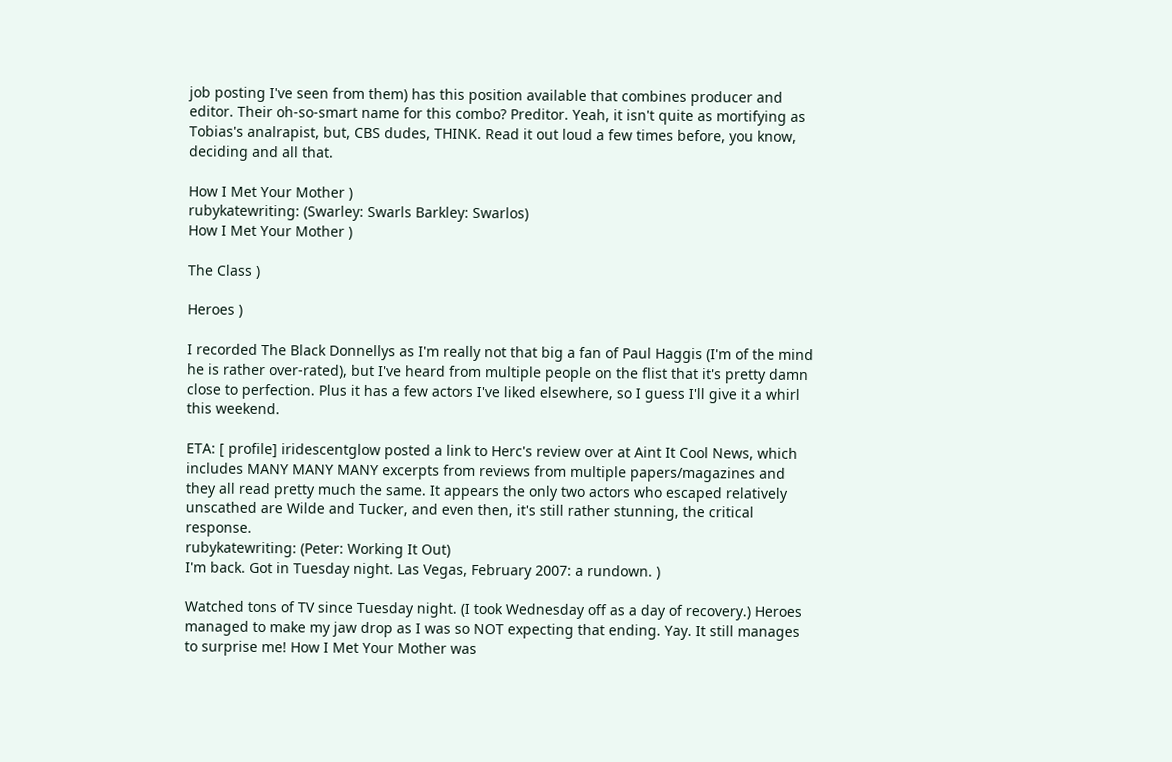job posting I've seen from them) has this position available that combines producer and editor. Their oh-so-smart name for this combo? Preditor. Yeah, it isn't quite as mortifying as Tobias's analrapist, but, CBS dudes, THINK. Read it out loud a few times before, you know, deciding and all that.

How I Met Your Mother )
rubykatewriting: (Swarley: Swarls Barkley: Swarlos)
How I Met Your Mother )

The Class )

Heroes )

I recorded The Black Donnellys as I'm really not that big a fan of Paul Haggis (I'm of the mind he is rather over-rated), but I've heard from multiple people on the flist that it's pretty damn close to perfection. Plus it has a few actors I've liked elsewhere, so I guess I'll give it a whirl this weekend.

ETA: [ profile] iridescentglow posted a link to Herc's review over at Aint It Cool News, which includes MANY MANY MANY excerpts from reviews from multiple papers/magazines and they all read pretty much the same. It appears the only two actors who escaped relatively unscathed are Wilde and Tucker, and even then, it's still rather stunning, the critical response.
rubykatewriting: (Peter: Working It Out)
I'm back. Got in Tuesday night. Las Vegas, February 2007: a rundown. )

Watched tons of TV since Tuesday night. (I took Wednesday off as a day of recovery.) Heroes managed to make my jaw drop as I was so NOT expecting that ending. Yay. It still manages to surprise me! How I Met Your Mother was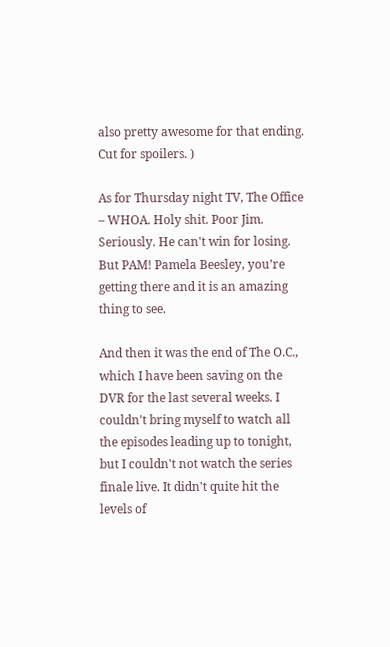also pretty awesome for that ending. Cut for spoilers. )

As for Thursday night TV, The Office – WHOA. Holy shit. Poor Jim. Seriously. He can't win for losing. But PAM! Pamela Beesley, you’re getting there and it is an amazing thing to see.

And then it was the end of The O.C., which I have been saving on the DVR for the last several weeks. I couldn't bring myself to watch all the episodes leading up to tonight, but I couldn't not watch the series finale live. It didn't quite hit the levels of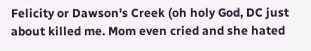Felicity or Dawson's Creek (oh holy God, DC just about killed me. Mom even cried and she hated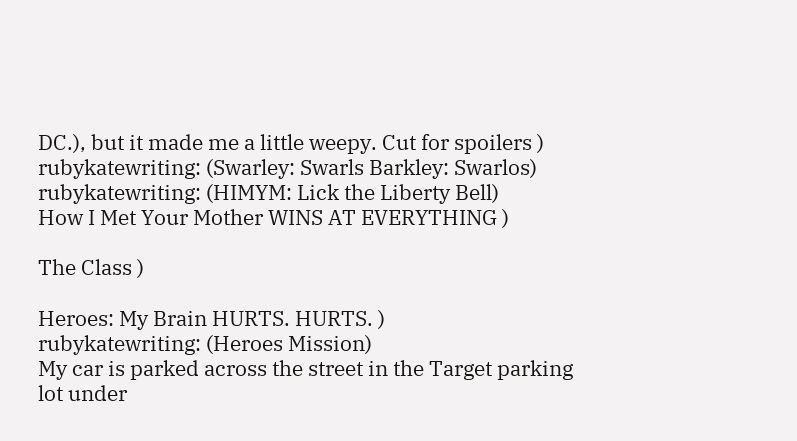DC.), but it made me a little weepy. Cut for spoilers )
rubykatewriting: (Swarley: Swarls Barkley: Swarlos)
rubykatewriting: (HIMYM: Lick the Liberty Bell)
How I Met Your Mother WINS AT EVERYTHING )

The Class )

Heroes: My Brain HURTS. HURTS. )
rubykatewriting: (Heroes Mission)
My car is parked across the street in the Target parking lot under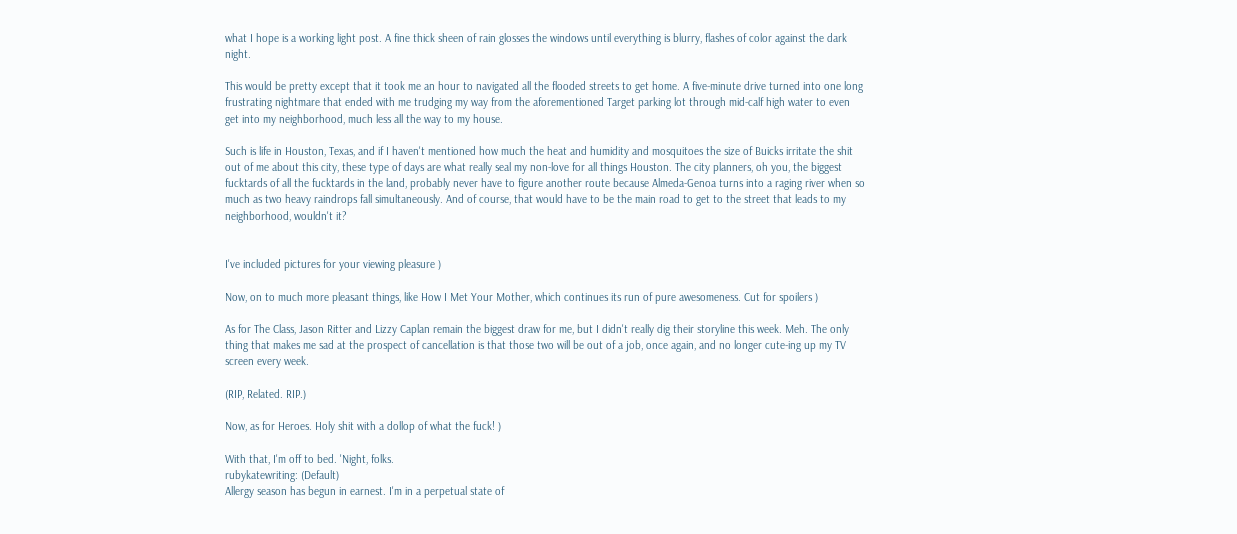what I hope is a working light post. A fine thick sheen of rain glosses the windows until everything is blurry, flashes of color against the dark night.

This would be pretty except that it took me an hour to navigated all the flooded streets to get home. A five-minute drive turned into one long frustrating nightmare that ended with me trudging my way from the aforementioned Target parking lot through mid-calf high water to even get into my neighborhood, much less all the way to my house.

Such is life in Houston, Texas, and if I haven't mentioned how much the heat and humidity and mosquitoes the size of Buicks irritate the shit out of me about this city, these type of days are what really seal my non-love for all things Houston. The city planners, oh you, the biggest fucktards of all the fucktards in the land, probably never have to figure another route because Almeda-Genoa turns into a raging river when so much as two heavy raindrops fall simultaneously. And of course, that would have to be the main road to get to the street that leads to my neighborhood, wouldn't it?


I've included pictures for your viewing pleasure )

Now, on to much more pleasant things, like How I Met Your Mother, which continues its run of pure awesomeness. Cut for spoilers )

As for The Class, Jason Ritter and Lizzy Caplan remain the biggest draw for me, but I didn't really dig their storyline this week. Meh. The only thing that makes me sad at the prospect of cancellation is that those two will be out of a job, once again, and no longer cute-ing up my TV screen every week.

(RIP, Related. RIP.)

Now, as for Heroes. Holy shit with a dollop of what the fuck! )

With that, I'm off to bed. 'Night, folks.
rubykatewriting: (Default)
Allergy season has begun in earnest. I'm in a perpetual state of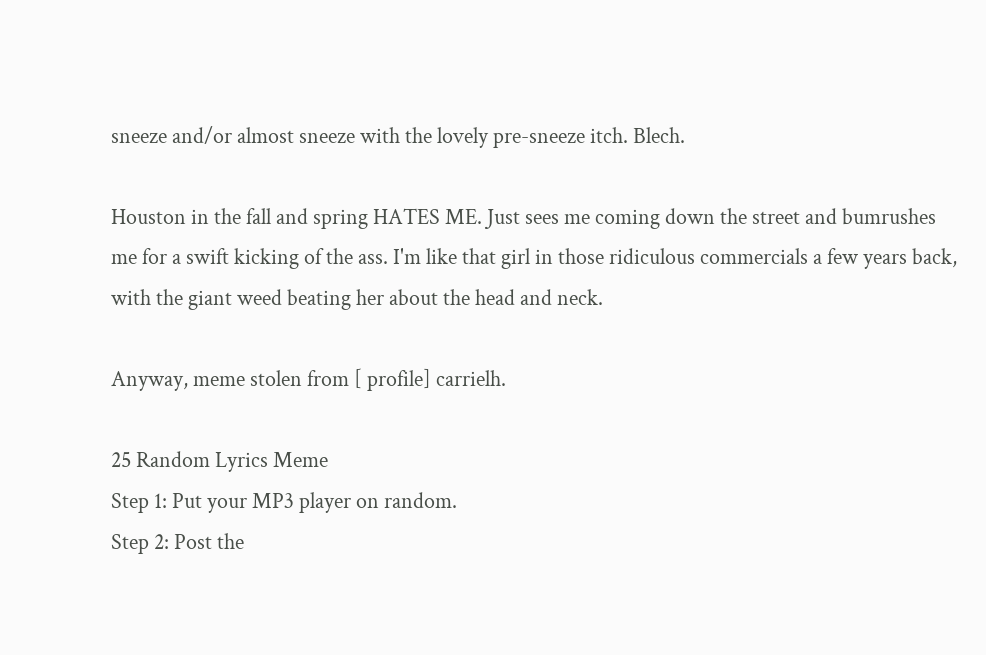sneeze and/or almost sneeze with the lovely pre-sneeze itch. Blech.

Houston in the fall and spring HATES ME. Just sees me coming down the street and bumrushes me for a swift kicking of the ass. I'm like that girl in those ridiculous commercials a few years back, with the giant weed beating her about the head and neck.

Anyway, meme stolen from [ profile] carrielh.

25 Random Lyrics Meme
Step 1: Put your MP3 player on random.
Step 2: Post the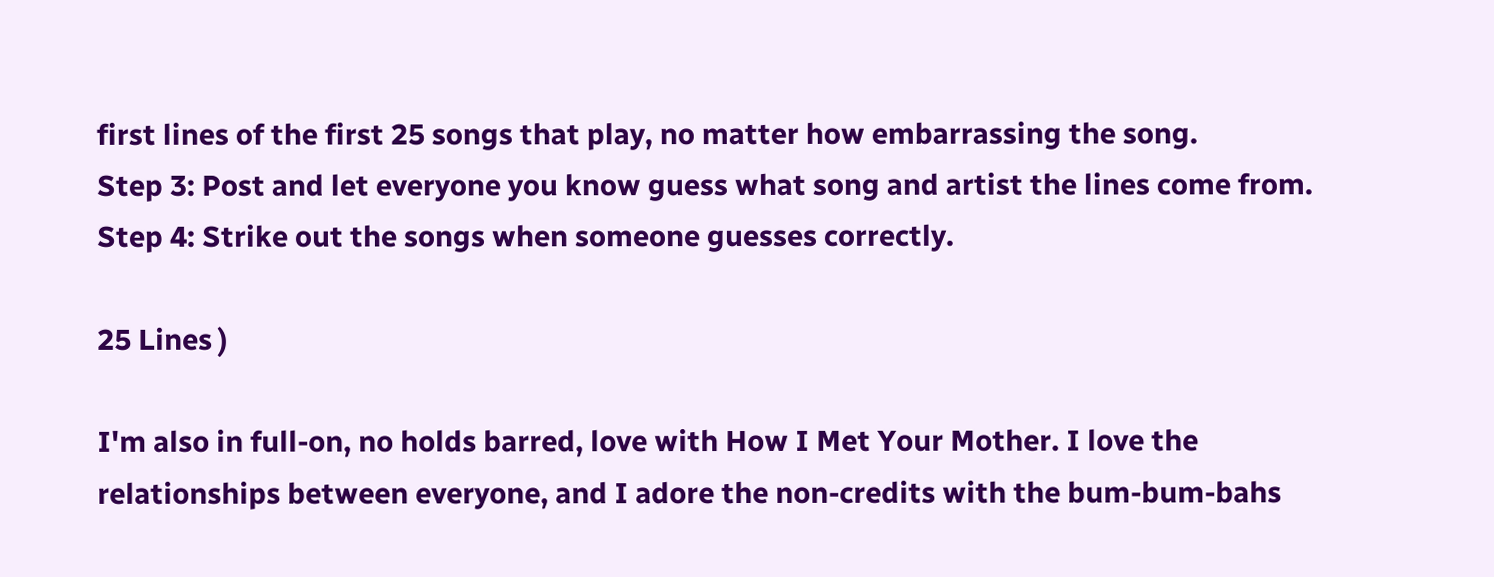first lines of the first 25 songs that play, no matter how embarrassing the song.
Step 3: Post and let everyone you know guess what song and artist the lines come from.
Step 4: Strike out the songs when someone guesses correctly.

25 Lines )

I'm also in full-on, no holds barred, love with How I Met Your Mother. I love the relationships between everyone, and I adore the non-credits with the bum-bum-bahs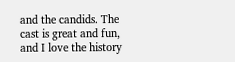and the candids. The cast is great and fun, and I love the history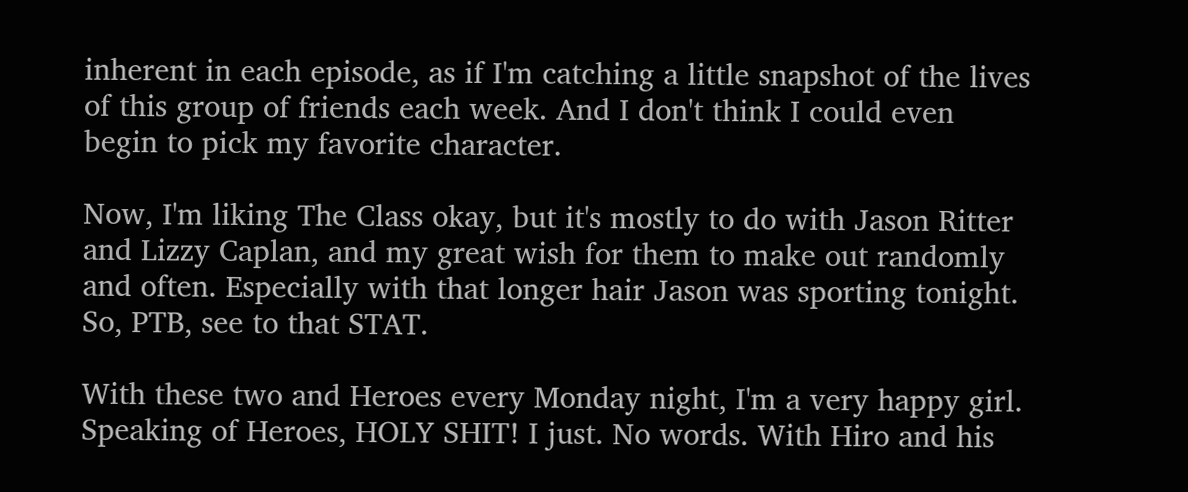inherent in each episode, as if I'm catching a little snapshot of the lives of this group of friends each week. And I don't think I could even begin to pick my favorite character.

Now, I'm liking The Class okay, but it's mostly to do with Jason Ritter and Lizzy Caplan, and my great wish for them to make out randomly and often. Especially with that longer hair Jason was sporting tonight. So, PTB, see to that STAT.

With these two and Heroes every Monday night, I'm a very happy girl. Speaking of Heroes, HOLY SHIT! I just. No words. With Hiro and his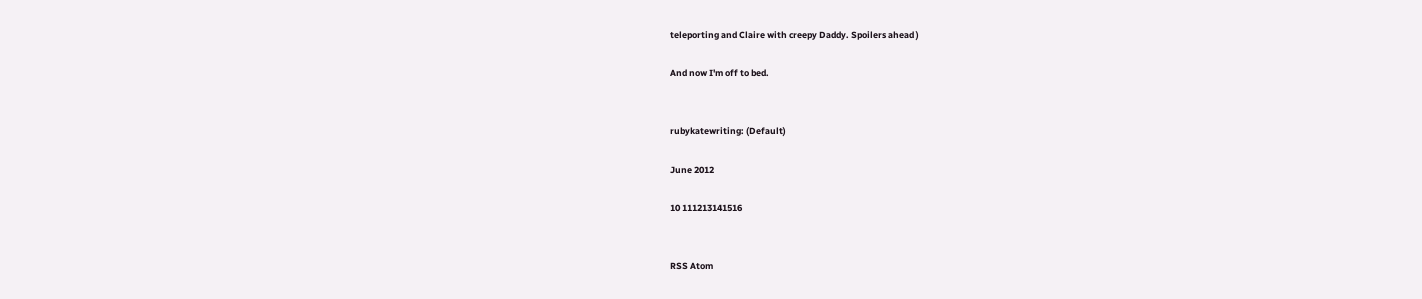teleporting and Claire with creepy Daddy. Spoilers ahead )

And now I'm off to bed.


rubykatewriting: (Default)

June 2012

10 111213141516


RSS Atom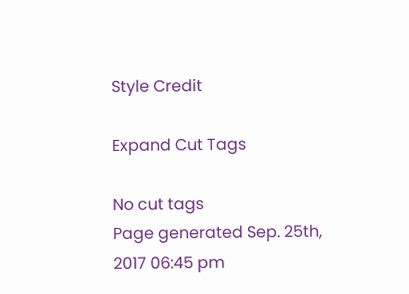Style Credit

Expand Cut Tags

No cut tags
Page generated Sep. 25th, 2017 06:45 pm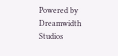Powered by Dreamwidth Studios